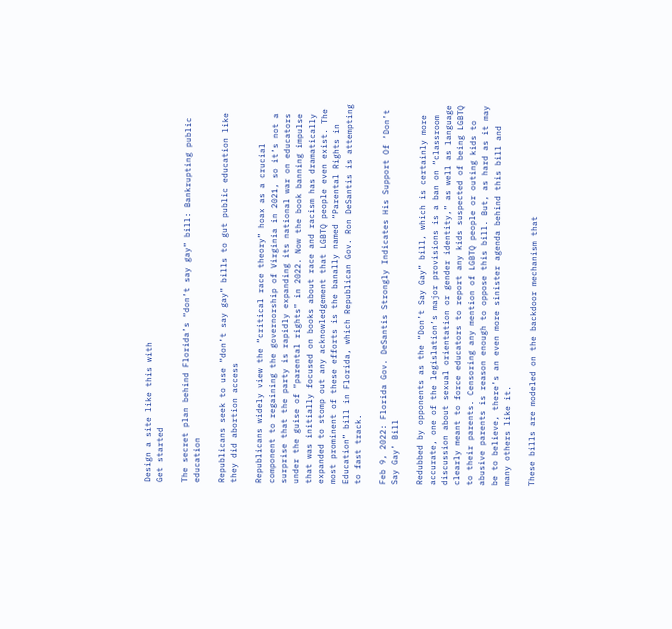Design a site like this with
Get started

The secret plan behind Florida’s “don’t say gay” bill: Bankrupting public education

Republicans seek to use “don’t say gay” bills to gut public education like they did abortion access

Republicans widely view the “critical race theory” hoax as a crucial component to regaining the governorship of Virginia in 2021, so it’s not a surprise that the party is rapidly expanding its national war on educators under the guise of “parental rights” in 2022. Now the book banning impulse that was initially focused on books about race and racism has dramatically expanded to stomp out any acknowledgement that LGBTQ people even exist. The most prominent of these efforts is the banally named “Parental Rights in Education” bill in Florida, which Republican Gov. Ron DeSantis is attempting to fast track.

Feb 9, 2022: Florida Gov. DeSantis Strongly Indicates His Support Of ‘Don’t Say Gay’ Bill

Redubbed by opponents as the “Don’t Say Gay” bill, which is certainly more accurate, one of the legislation’s major provisions is a ban on “classroom discussion about sexual orientation or gender identity,” as well as language clearly meant to force educators to report any kids suspected of being LGBTQ to their parents. Censoring any mention of LGBTQ people or outing kids to abusive parents is reason enough to oppose this bill. But, as hard as it may be to believe, there’s an even more sinister agenda behind this bill and many others like it.

These bills are modeled on the backdoor mechanism that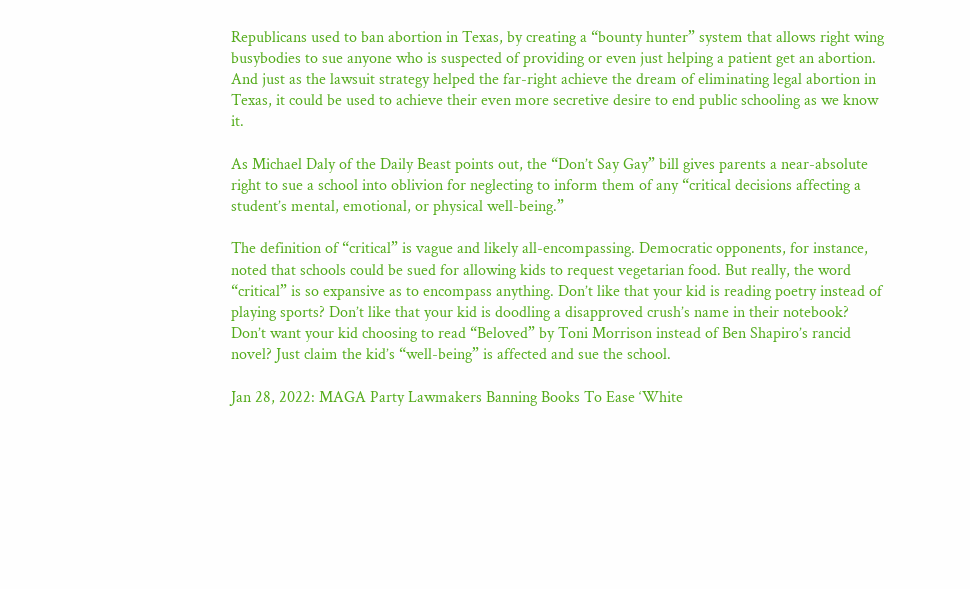Republicans used to ban abortion in Texas, by creating a “bounty hunter” system that allows right wing busybodies to sue anyone who is suspected of providing or even just helping a patient get an abortion. And just as the lawsuit strategy helped the far-right achieve the dream of eliminating legal abortion in Texas, it could be used to achieve their even more secretive desire to end public schooling as we know it.

As Michael Daly of the Daily Beast points out, the “Don’t Say Gay” bill gives parents a near-absolute right to sue a school into oblivion for neglecting to inform them of any “critical decisions affecting a student’s mental, emotional, or physical well-being.”

The definition of “critical” is vague and likely all-encompassing. Democratic opponents, for instance, noted that schools could be sued for allowing kids to request vegetarian food. But really, the word “critical” is so expansive as to encompass anything. Don’t like that your kid is reading poetry instead of playing sports? Don’t like that your kid is doodling a disapproved crush’s name in their notebook? Don’t want your kid choosing to read “Beloved” by Toni Morrison instead of Ben Shapiro’s rancid novel? Just claim the kid’s “well-being” is affected and sue the school.

Jan 28, 2022: MAGA Party Lawmakers Banning Books To Ease ‘White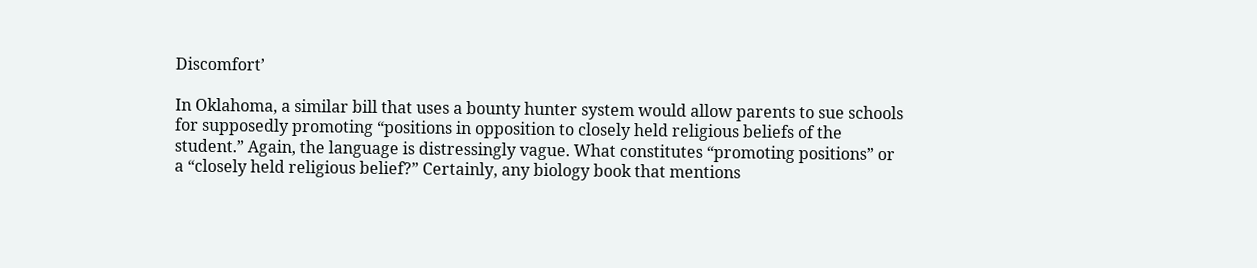Discomfort’

In Oklahoma, a similar bill that uses a bounty hunter system would allow parents to sue schools for supposedly promoting “positions in opposition to closely held religious beliefs of the student.” Again, the language is distressingly vague. What constitutes “promoting positions” or a “closely held religious belief?” Certainly, any biology book that mentions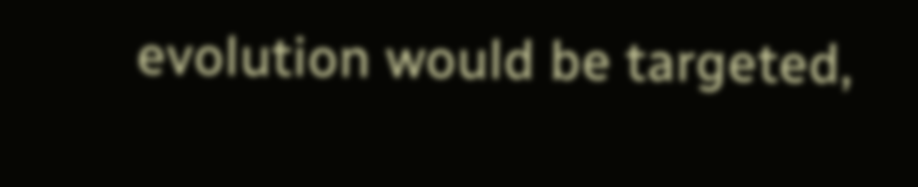evolution would be targeted,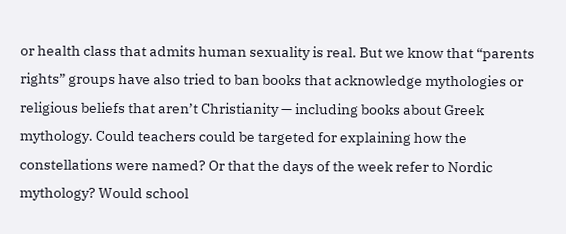or health class that admits human sexuality is real. But we know that “parents rights” groups have also tried to ban books that acknowledge mythologies or religious beliefs that aren’t Christianity — including books about Greek mythology. Could teachers could be targeted for explaining how the constellations were named? Or that the days of the week refer to Nordic mythology? Would school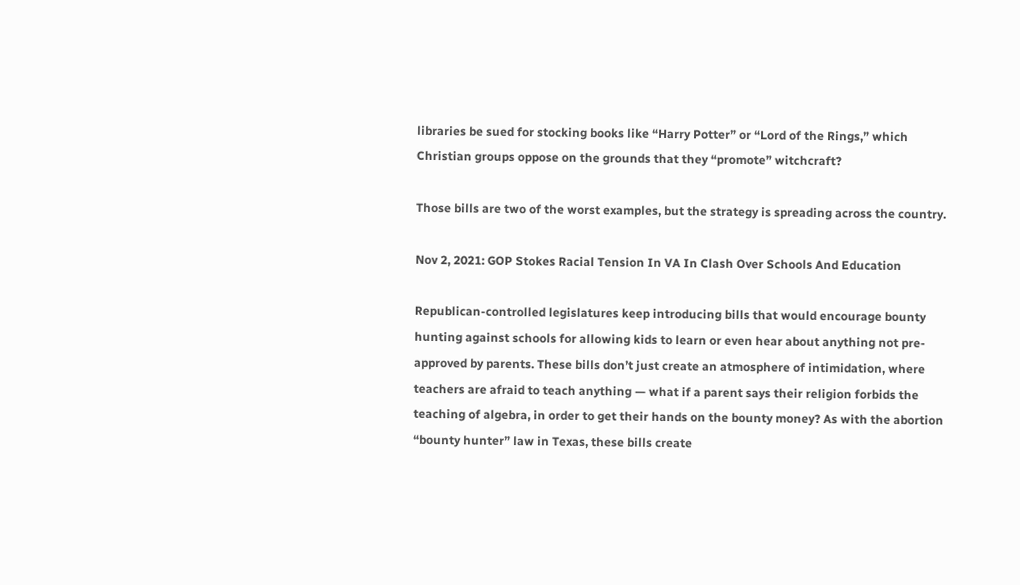libraries be sued for stocking books like “Harry Potter” or “Lord of the Rings,” which Christian groups oppose on the grounds that they “promote” witchcraft?

Those bills are two of the worst examples, but the strategy is spreading across the country.

Nov 2, 2021: GOP Stokes Racial Tension In VA In Clash Over Schools And Education

Republican-controlled legislatures keep introducing bills that would encourage bounty hunting against schools for allowing kids to learn or even hear about anything not pre-approved by parents. These bills don’t just create an atmosphere of intimidation, where teachers are afraid to teach anything — what if a parent says their religion forbids the teaching of algebra, in order to get their hands on the bounty money? As with the abortion “bounty hunter” law in Texas, these bills create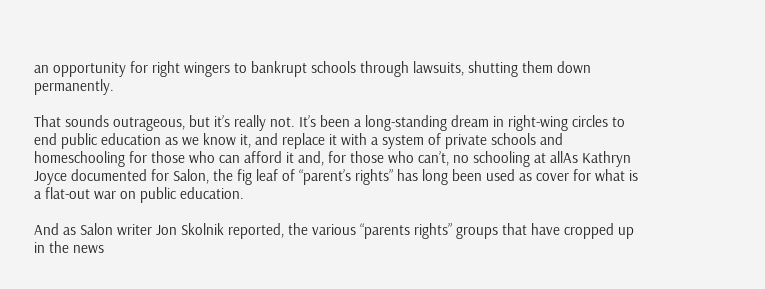an opportunity for right wingers to bankrupt schools through lawsuits, shutting them down permanently.

That sounds outrageous, but it’s really not. It’s been a long-standing dream in right-wing circles to end public education as we know it, and replace it with a system of private schools and homeschooling for those who can afford it and, for those who can’t, no schooling at allAs Kathryn Joyce documented for Salon, the fig leaf of “parent’s rights” has long been used as cover for what is a flat-out war on public education.

And as Salon writer Jon Skolnik reported, the various “parents rights” groups that have cropped up in the news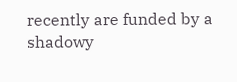recently are funded by a shadowy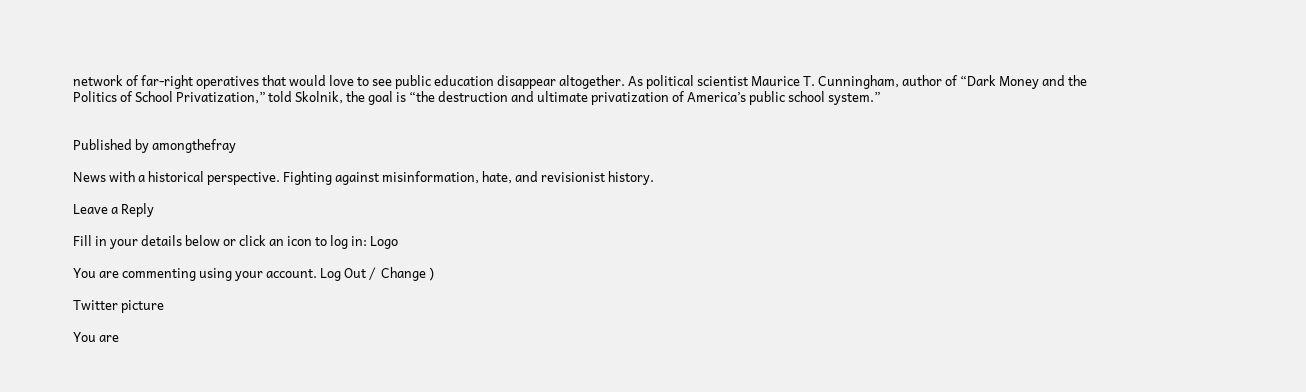network of far-right operatives that would love to see public education disappear altogether. As political scientist Maurice T. Cunningham, author of “Dark Money and the Politics of School Privatization,” told Skolnik, the goal is “the destruction and ultimate privatization of America’s public school system.”


Published by amongthefray

News with a historical perspective. Fighting against misinformation, hate, and revisionist history.

Leave a Reply

Fill in your details below or click an icon to log in: Logo

You are commenting using your account. Log Out /  Change )

Twitter picture

You are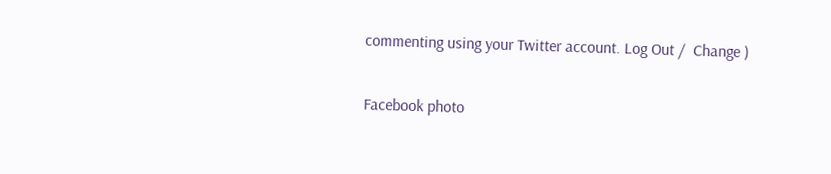commenting using your Twitter account. Log Out /  Change )

Facebook photo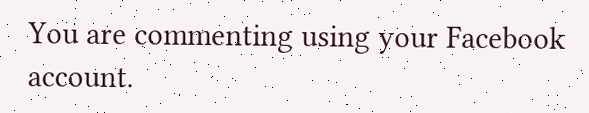You are commenting using your Facebook account.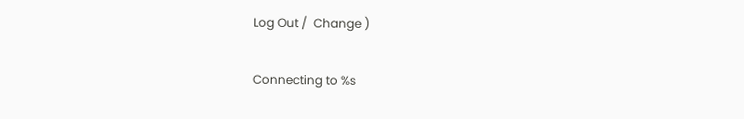Log Out /  Change )

Connecting to %s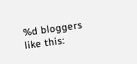%d bloggers like this: